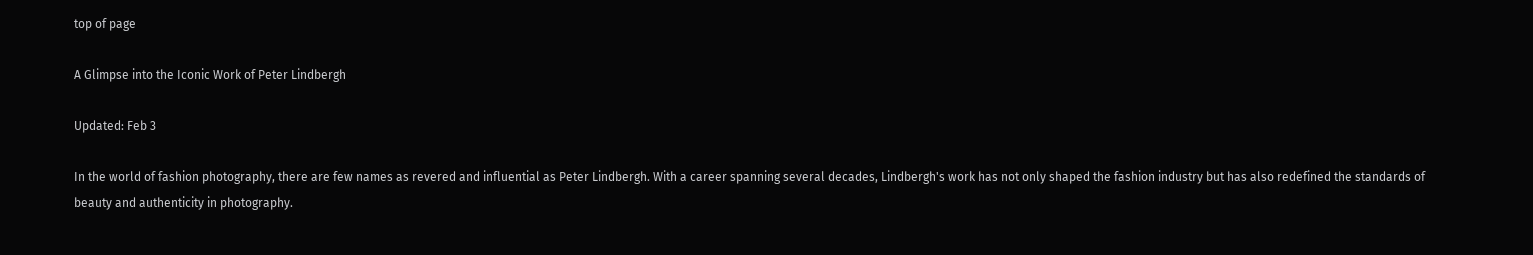top of page

A Glimpse into the Iconic Work of Peter Lindbergh

Updated: Feb 3

In the world of fashion photography, there are few names as revered and influential as Peter Lindbergh. With a career spanning several decades, Lindbergh's work has not only shaped the fashion industry but has also redefined the standards of beauty and authenticity in photography.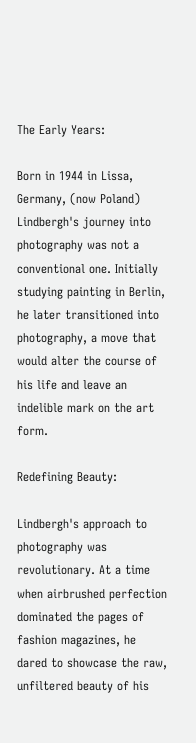The Early Years:

Born in 1944 in Lissa, Germany, (now Poland) Lindbergh's journey into photography was not a conventional one. Initially studying painting in Berlin, he later transitioned into photography, a move that would alter the course of his life and leave an indelible mark on the art form.

Redefining Beauty:

Lindbergh's approach to photography was revolutionary. At a time when airbrushed perfection dominated the pages of fashion magazines, he dared to showcase the raw, unfiltered beauty of his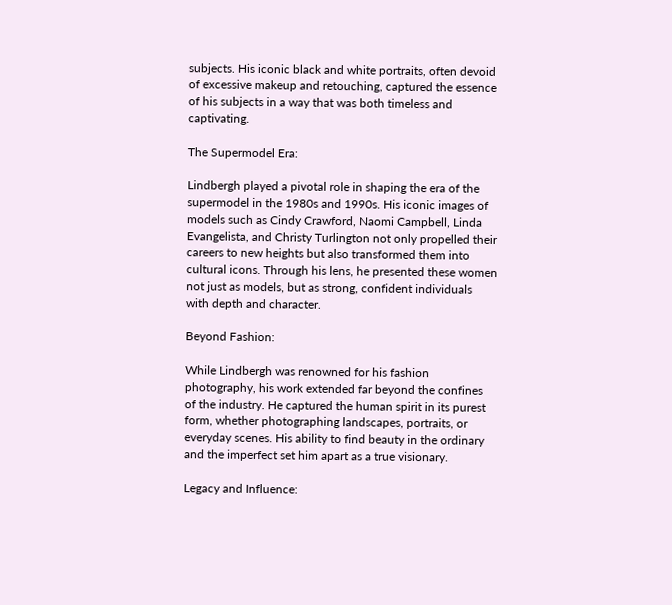subjects. His iconic black and white portraits, often devoid of excessive makeup and retouching, captured the essence of his subjects in a way that was both timeless and captivating.

The Supermodel Era:

Lindbergh played a pivotal role in shaping the era of the supermodel in the 1980s and 1990s. His iconic images of models such as Cindy Crawford, Naomi Campbell, Linda Evangelista, and Christy Turlington not only propelled their careers to new heights but also transformed them into cultural icons. Through his lens, he presented these women not just as models, but as strong, confident individuals with depth and character.

Beyond Fashion:

While Lindbergh was renowned for his fashion photography, his work extended far beyond the confines of the industry. He captured the human spirit in its purest form, whether photographing landscapes, portraits, or everyday scenes. His ability to find beauty in the ordinary and the imperfect set him apart as a true visionary.

Legacy and Influence: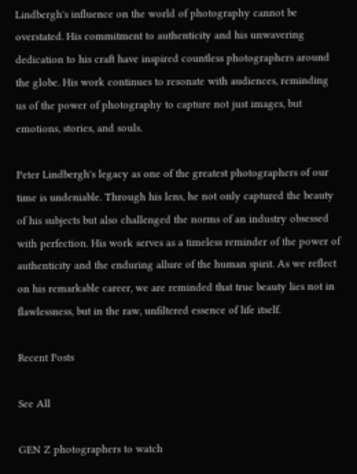Lindbergh's influence on the world of photography cannot be overstated. His commitment to authenticity and his unwavering dedication to his craft have inspired countless photographers around the globe. His work continues to resonate with audiences, reminding us of the power of photography to capture not just images, but emotions, stories, and souls.

Peter Lindbergh's legacy as one of the greatest photographers of our time is undeniable. Through his lens, he not only captured the beauty of his subjects but also challenged the norms of an industry obsessed with perfection. His work serves as a timeless reminder of the power of authenticity and the enduring allure of the human spirit. As we reflect on his remarkable career, we are reminded that true beauty lies not in flawlessness, but in the raw, unfiltered essence of life itself.

Recent Posts

See All

GEN Z photographers to watch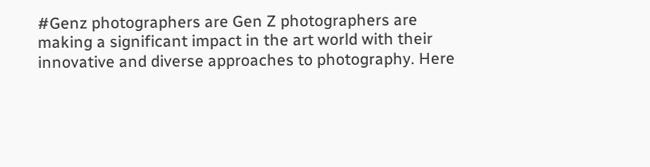#Genz photographers are Gen Z photographers are making a significant impact in the art world with their innovative and diverse approaches to photography. Here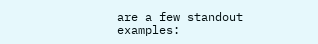are a few standout examples: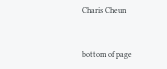Charis Cheun


bottom of page